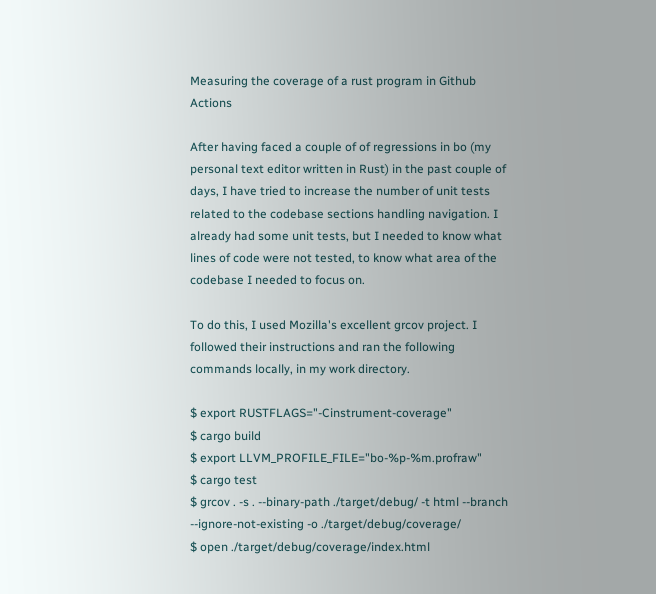Measuring the coverage of a rust program in Github Actions

After having faced a couple of of regressions in bo (my personal text editor written in Rust) in the past couple of days, I have tried to increase the number of unit tests related to the codebase sections handling navigation. I already had some unit tests, but I needed to know what lines of code were not tested, to know what area of the codebase I needed to focus on.

To do this, I used Mozilla's excellent grcov project. I followed their instructions and ran the following commands locally, in my work directory.

$ export RUSTFLAGS="-Cinstrument-coverage"
$ cargo build
$ export LLVM_PROFILE_FILE="bo-%p-%m.profraw"
$ cargo test
$ grcov . -s . --binary-path ./target/debug/ -t html --branch --ignore-not-existing -o ./target/debug/coverage/
$ open ./target/debug/coverage/index.html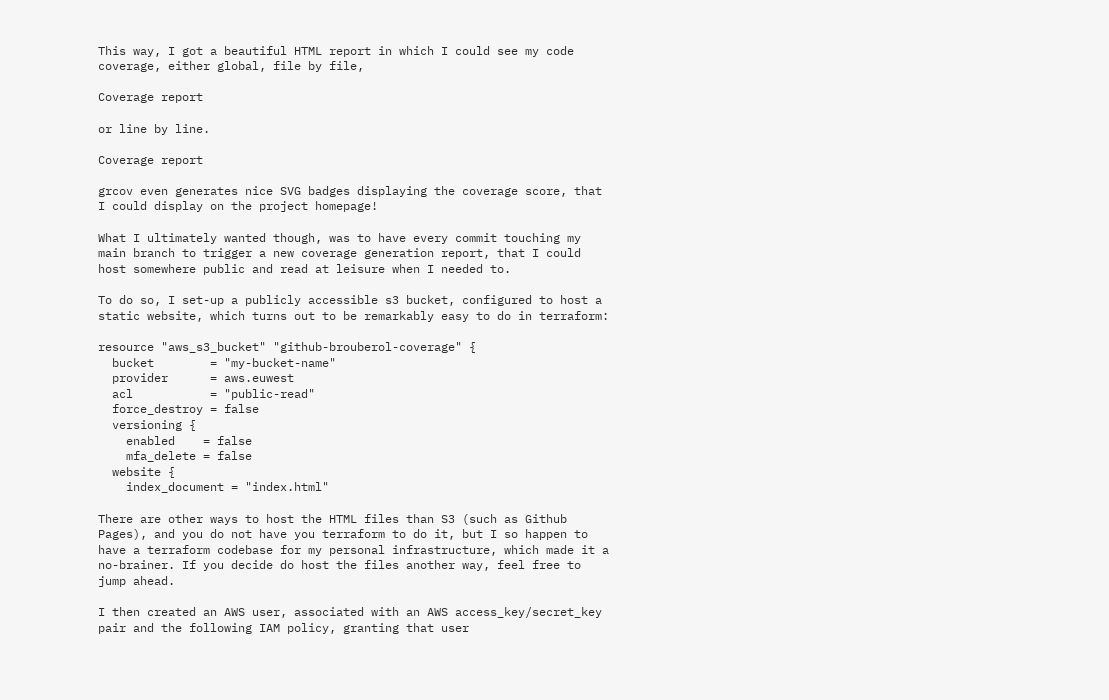This way, I got a beautiful HTML report in which I could see my code coverage, either global, file by file,

Coverage report

or line by line.

Coverage report

grcov even generates nice SVG badges displaying the coverage score, that I could display on the project homepage!

What I ultimately wanted though, was to have every commit touching my main branch to trigger a new coverage generation report, that I could host somewhere public and read at leisure when I needed to.

To do so, I set-up a publicly accessible s3 bucket, configured to host a static website, which turns out to be remarkably easy to do in terraform:

resource "aws_s3_bucket" "github-brouberol-coverage" {
  bucket        = "my-bucket-name"
  provider      = aws.euwest
  acl           = "public-read"
  force_destroy = false
  versioning {
    enabled    = false
    mfa_delete = false
  website {
    index_document = "index.html"

There are other ways to host the HTML files than S3 (such as Github Pages), and you do not have you terraform to do it, but I so happen to have a terraform codebase for my personal infrastructure, which made it a no-brainer. If you decide do host the files another way, feel free to jump ahead.

I then created an AWS user, associated with an AWS access_key/secret_key pair and the following IAM policy, granting that user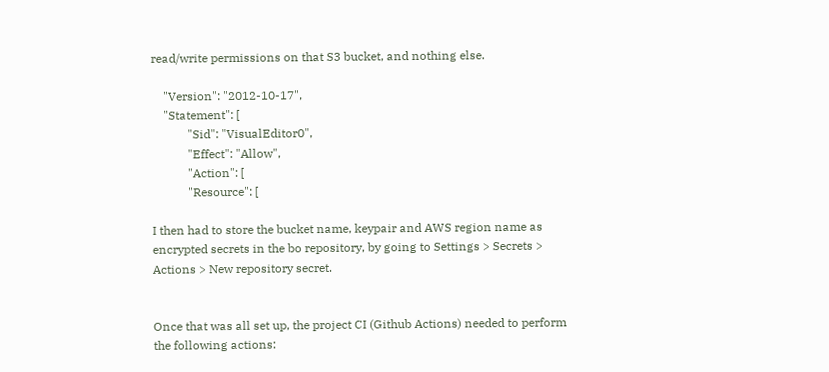read/write permissions on that S3 bucket, and nothing else.

    "Version": "2012-10-17",
    "Statement": [
            "Sid": "VisualEditor0",
            "Effect": "Allow",
            "Action": [
            "Resource": [

I then had to store the bucket name, keypair and AWS region name as encrypted secrets in the bo repository, by going to Settings > Secrets > Actions > New repository secret.


Once that was all set up, the project CI (Github Actions) needed to perform the following actions: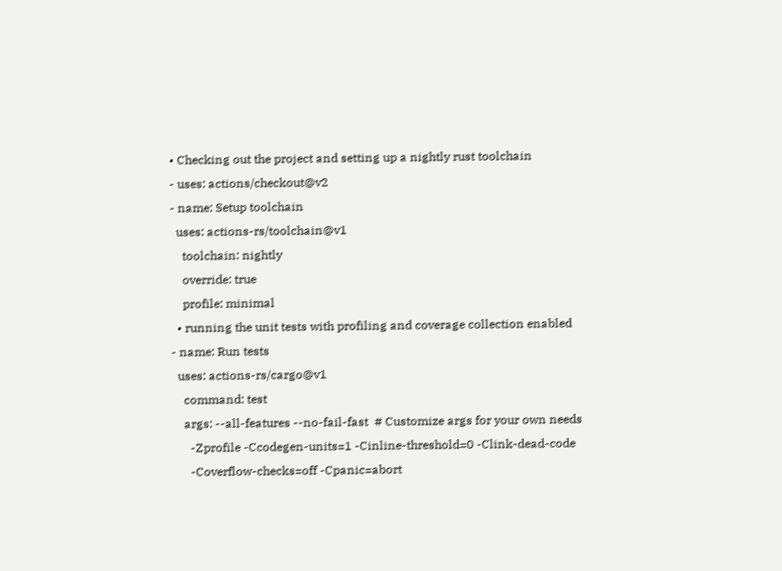• Checking out the project and setting up a nightly rust toolchain
- uses: actions/checkout@v2
- name: Setup toolchain
  uses: actions-rs/toolchain@v1
    toolchain: nightly
    override: true
    profile: minimal
  • running the unit tests with profiling and coverage collection enabled
- name: Run tests
  uses: actions-rs/cargo@v1
    command: test
    args: --all-features --no-fail-fast  # Customize args for your own needs
      -Zprofile -Ccodegen-units=1 -Cinline-threshold=0 -Clink-dead-code
      -Coverflow-checks=off -Cpanic=abort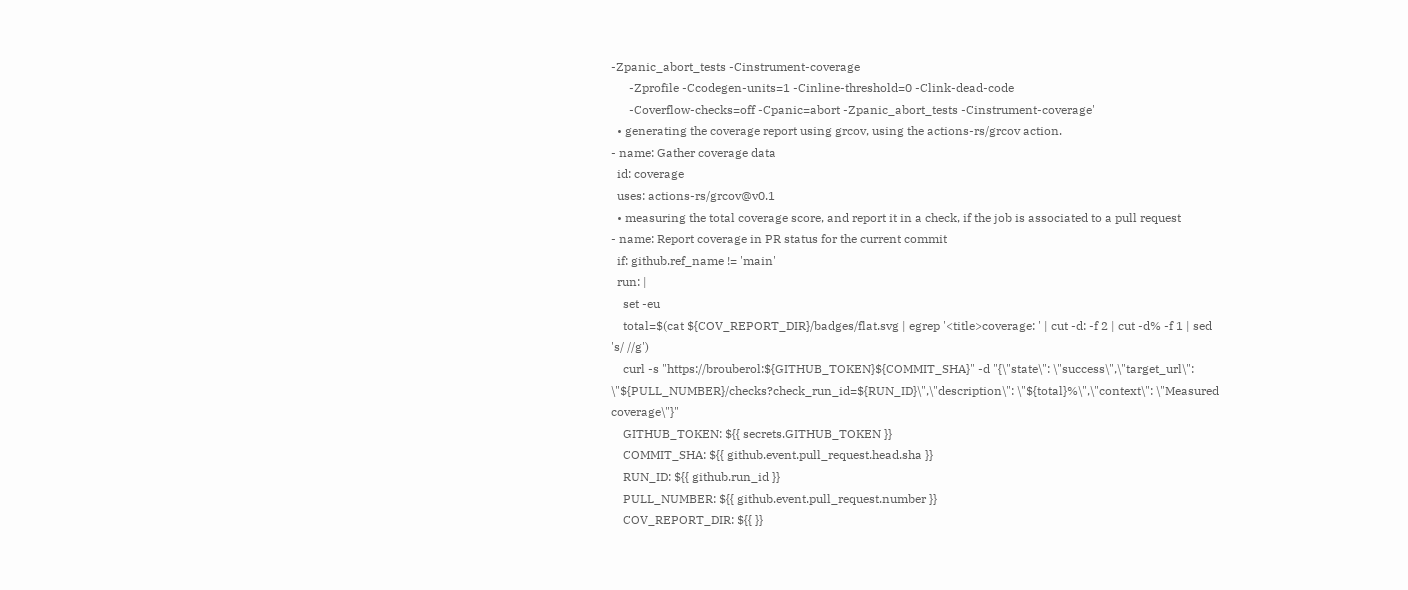-Zpanic_abort_tests -Cinstrument-coverage
      -Zprofile -Ccodegen-units=1 -Cinline-threshold=0 -Clink-dead-code
      -Coverflow-checks=off -Cpanic=abort -Zpanic_abort_tests -Cinstrument-coverage'
  • generating the coverage report using grcov, using the actions-rs/grcov action.
- name: Gather coverage data
  id: coverage
  uses: actions-rs/grcov@v0.1
  • measuring the total coverage score, and report it in a check, if the job is associated to a pull request
- name: Report coverage in PR status for the current commit
  if: github.ref_name != 'main'
  run: |
    set -eu
    total=$(cat ${COV_REPORT_DIR}/badges/flat.svg | egrep '<title>coverage: ' | cut -d: -f 2 | cut -d% -f 1 | sed 's/ //g')
    curl -s "https://brouberol:${GITHUB_TOKEN}${COMMIT_SHA}" -d "{\"state\": \"success\",\"target_url\": \"${PULL_NUMBER}/checks?check_run_id=${RUN_ID}\",\"description\": \"${total}%\",\"context\": \"Measured coverage\"}"
    GITHUB_TOKEN: ${{ secrets.GITHUB_TOKEN }}
    COMMIT_SHA: ${{ github.event.pull_request.head.sha }}
    RUN_ID: ${{ github.run_id }}
    PULL_NUMBER: ${{ github.event.pull_request.number }}
    COV_REPORT_DIR: ${{ }}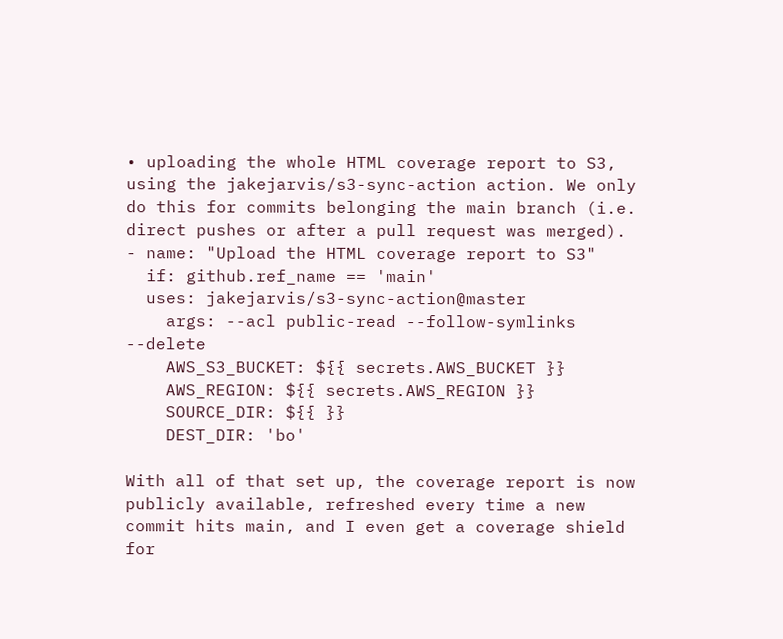• uploading the whole HTML coverage report to S3, using the jakejarvis/s3-sync-action action. We only do this for commits belonging the main branch (i.e. direct pushes or after a pull request was merged).
- name: "Upload the HTML coverage report to S3"
  if: github.ref_name == 'main'
  uses: jakejarvis/s3-sync-action@master
    args: --acl public-read --follow-symlinks --delete
    AWS_S3_BUCKET: ${{ secrets.AWS_BUCKET }}
    AWS_REGION: ${{ secrets.AWS_REGION }}
    SOURCE_DIR: ${{ }}
    DEST_DIR: 'bo'

With all of that set up, the coverage report is now publicly available, refreshed every time a new commit hits main, and I even get a coverage shield for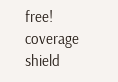free! coverage shield